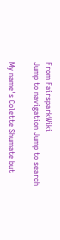From FairsparkWiki
Jump to navigation Jump to search

My name's Colette Shumate but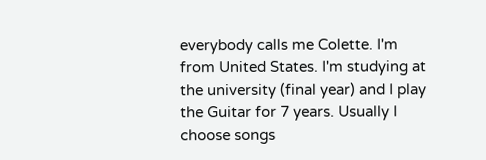everybody calls me Colette. I'm from United States. I'm studying at the university (final year) and I play the Guitar for 7 years. Usually I choose songs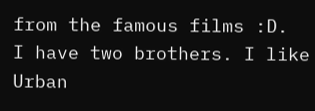from the famous films :D.
I have two brothers. I like Urban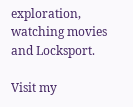exploration, watching movies and Locksport.

Visit my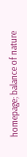homepage; balance of nature